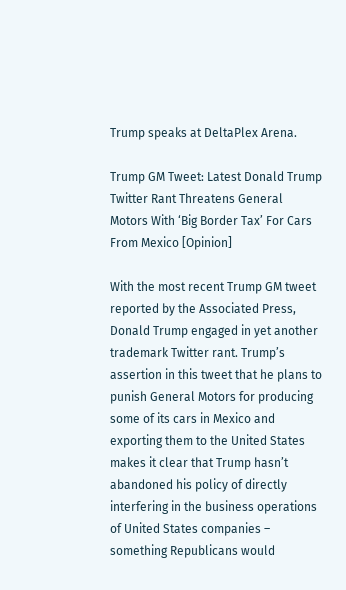Trump speaks at DeltaPlex Arena.

Trump GM Tweet: Latest Donald Trump Twitter Rant Threatens General Motors With ‘Big Border Tax’ For Cars From Mexico [Opinion]

With the most recent Trump GM tweet reported by the Associated Press, Donald Trump engaged in yet another trademark Twitter rant. Trump’s assertion in this tweet that he plans to punish General Motors for producing some of its cars in Mexico and exporting them to the United States makes it clear that Trump hasn’t abandoned his policy of directly interfering in the business operations of United States companies – something Republicans would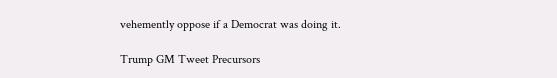vehemently oppose if a Democrat was doing it.

Trump GM Tweet Precursors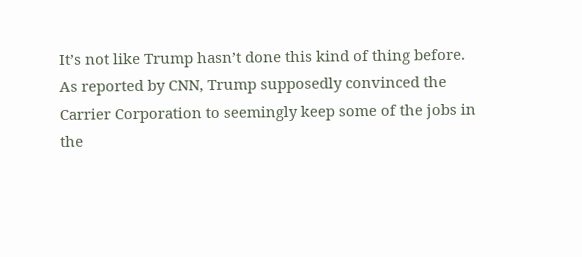It’s not like Trump hasn’t done this kind of thing before. As reported by CNN, Trump supposedly convinced the Carrier Corporation to seemingly keep some of the jobs in the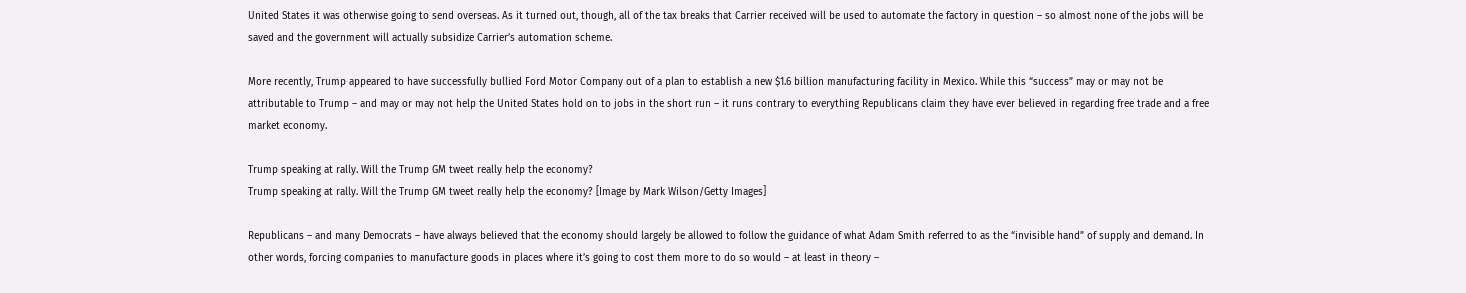United States it was otherwise going to send overseas. As it turned out, though, all of the tax breaks that Carrier received will be used to automate the factory in question – so almost none of the jobs will be saved and the government will actually subsidize Carrier’s automation scheme.

More recently, Trump appeared to have successfully bullied Ford Motor Company out of a plan to establish a new $1.6 billion manufacturing facility in Mexico. While this “success” may or may not be attributable to Trump – and may or may not help the United States hold on to jobs in the short run – it runs contrary to everything Republicans claim they have ever believed in regarding free trade and a free market economy.

Trump speaking at rally. Will the Trump GM tweet really help the economy?
Trump speaking at rally. Will the Trump GM tweet really help the economy? [Image by Mark Wilson/Getty Images]

Republicans – and many Democrats – have always believed that the economy should largely be allowed to follow the guidance of what Adam Smith referred to as the “invisible hand” of supply and demand. In other words, forcing companies to manufacture goods in places where it’s going to cost them more to do so would – at least in theory –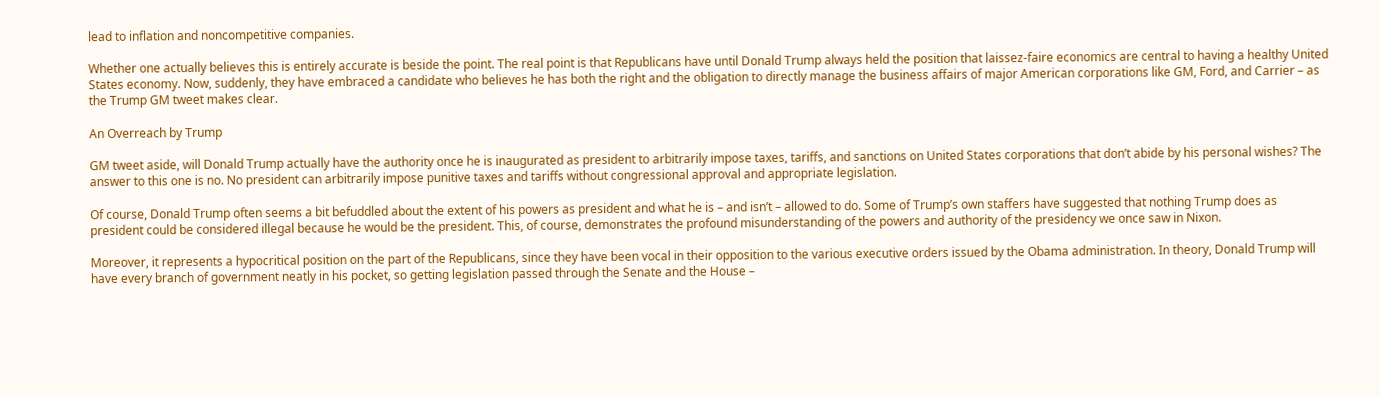lead to inflation and noncompetitive companies.

Whether one actually believes this is entirely accurate is beside the point. The real point is that Republicans have until Donald Trump always held the position that laissez-faire economics are central to having a healthy United States economy. Now, suddenly, they have embraced a candidate who believes he has both the right and the obligation to directly manage the business affairs of major American corporations like GM, Ford, and Carrier – as the Trump GM tweet makes clear.

An Overreach by Trump

GM tweet aside, will Donald Trump actually have the authority once he is inaugurated as president to arbitrarily impose taxes, tariffs, and sanctions on United States corporations that don’t abide by his personal wishes? The answer to this one is no. No president can arbitrarily impose punitive taxes and tariffs without congressional approval and appropriate legislation.

Of course, Donald Trump often seems a bit befuddled about the extent of his powers as president and what he is – and isn’t – allowed to do. Some of Trump’s own staffers have suggested that nothing Trump does as president could be considered illegal because he would be the president. This, of course, demonstrates the profound misunderstanding of the powers and authority of the presidency we once saw in Nixon.

Moreover, it represents a hypocritical position on the part of the Republicans, since they have been vocal in their opposition to the various executive orders issued by the Obama administration. In theory, Donald Trump will have every branch of government neatly in his pocket, so getting legislation passed through the Senate and the House –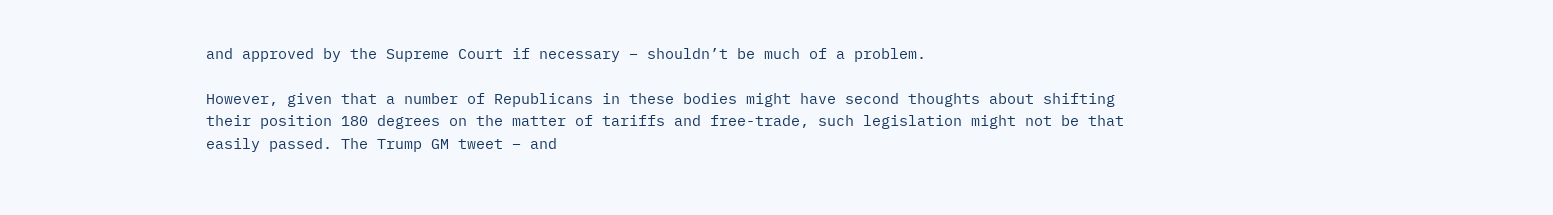and approved by the Supreme Court if necessary – shouldn’t be much of a problem.

However, given that a number of Republicans in these bodies might have second thoughts about shifting their position 180 degrees on the matter of tariffs and free-trade, such legislation might not be that easily passed. The Trump GM tweet – and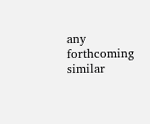any forthcoming similar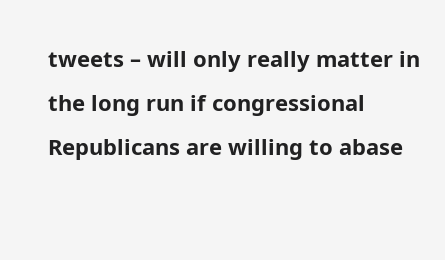tweets – will only really matter in the long run if congressional Republicans are willing to abase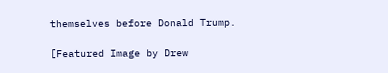themselves before Donald Trump.

[Featured Image by Drew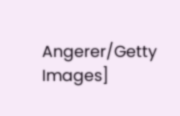Angerer/Getty Images]